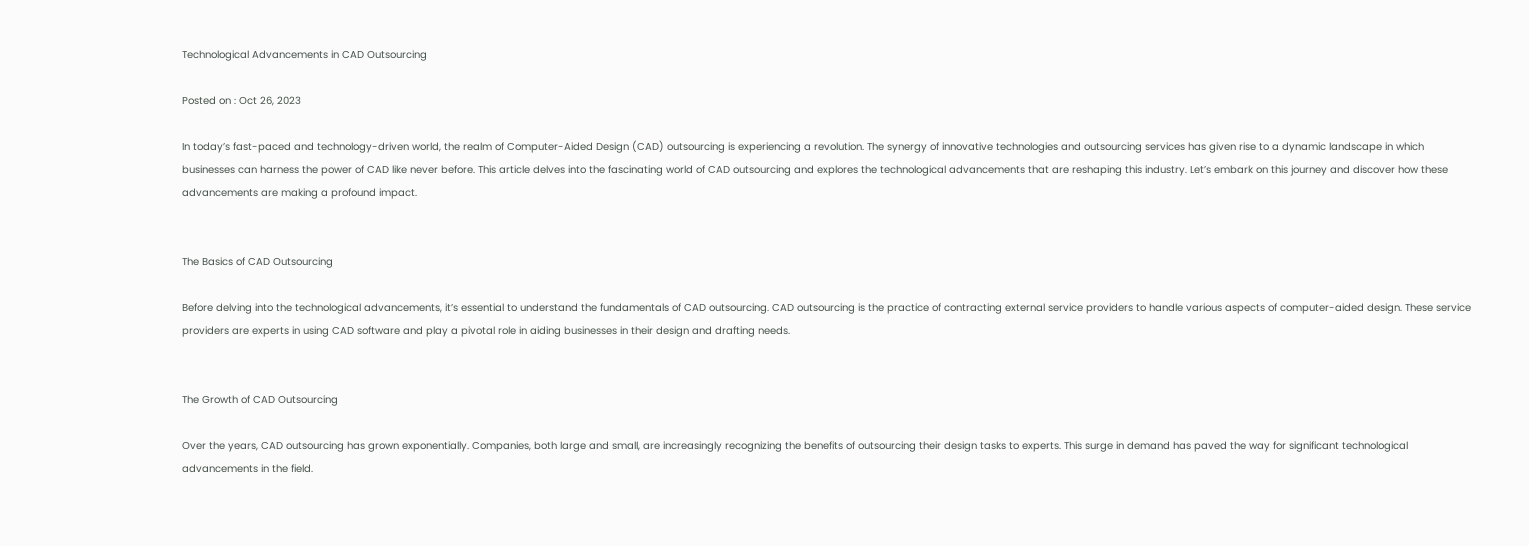Technological Advancements in CAD Outsourcing

Posted on : Oct 26, 2023

In today’s fast-paced and technology-driven world, the realm of Computer-Aided Design (CAD) outsourcing is experiencing a revolution. The synergy of innovative technologies and outsourcing services has given rise to a dynamic landscape in which businesses can harness the power of CAD like never before. This article delves into the fascinating world of CAD outsourcing and explores the technological advancements that are reshaping this industry. Let’s embark on this journey and discover how these advancements are making a profound impact.


The Basics of CAD Outsourcing

Before delving into the technological advancements, it’s essential to understand the fundamentals of CAD outsourcing. CAD outsourcing is the practice of contracting external service providers to handle various aspects of computer-aided design. These service providers are experts in using CAD software and play a pivotal role in aiding businesses in their design and drafting needs.


The Growth of CAD Outsourcing

Over the years, CAD outsourcing has grown exponentially. Companies, both large and small, are increasingly recognizing the benefits of outsourcing their design tasks to experts. This surge in demand has paved the way for significant technological advancements in the field.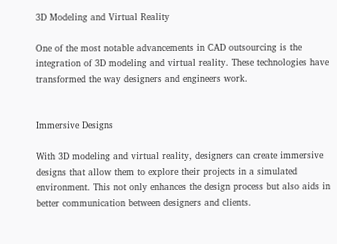3D Modeling and Virtual Reality

One of the most notable advancements in CAD outsourcing is the integration of 3D modeling and virtual reality. These technologies have transformed the way designers and engineers work.


Immersive Designs

With 3D modeling and virtual reality, designers can create immersive designs that allow them to explore their projects in a simulated environment. This not only enhances the design process but also aids in better communication between designers and clients.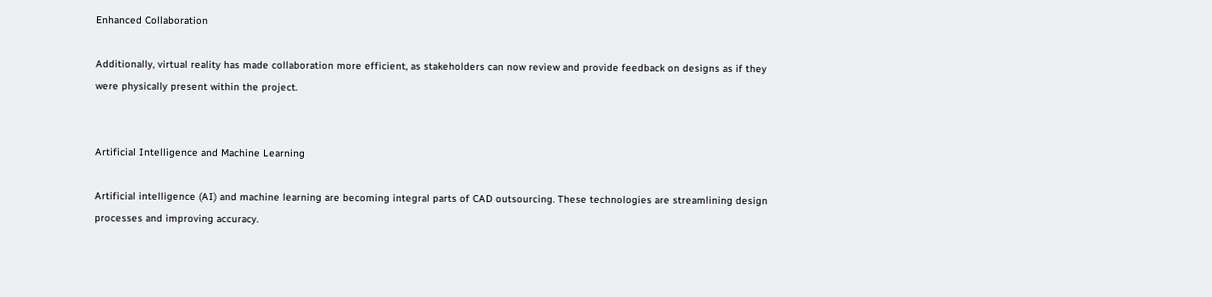Enhanced Collaboration

Additionally, virtual reality has made collaboration more efficient, as stakeholders can now review and provide feedback on designs as if they were physically present within the project.


Artificial Intelligence and Machine Learning

Artificial intelligence (AI) and machine learning are becoming integral parts of CAD outsourcing. These technologies are streamlining design processes and improving accuracy.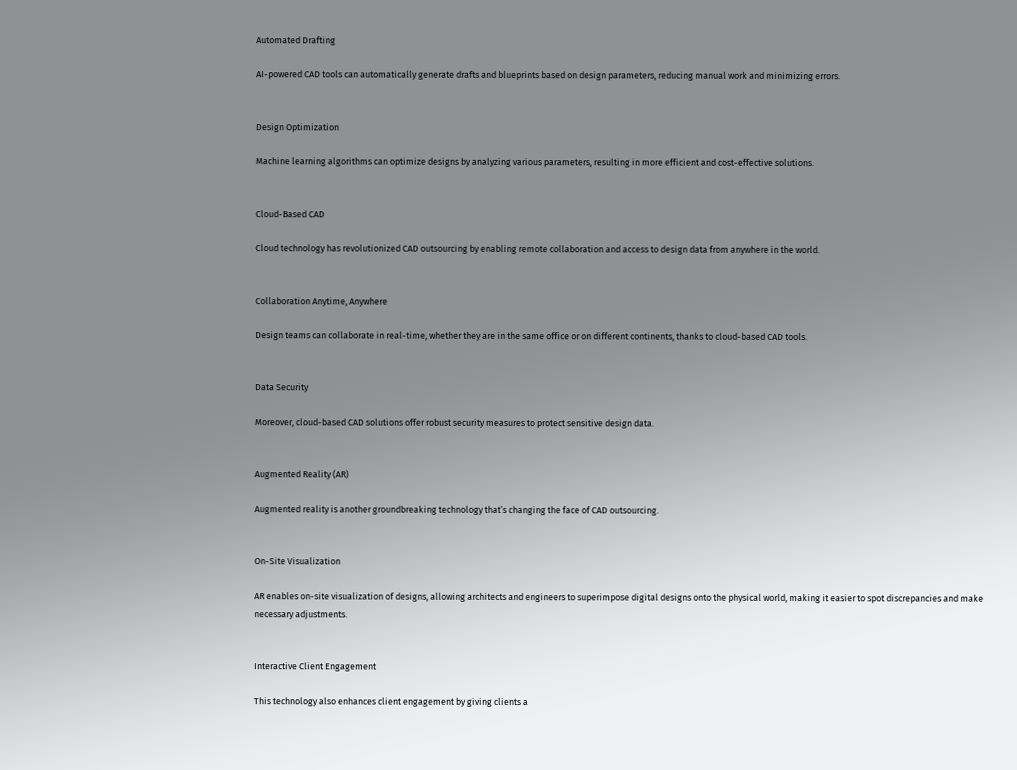Automated Drafting

AI-powered CAD tools can automatically generate drafts and blueprints based on design parameters, reducing manual work and minimizing errors.


Design Optimization

Machine learning algorithms can optimize designs by analyzing various parameters, resulting in more efficient and cost-effective solutions.


Cloud-Based CAD

Cloud technology has revolutionized CAD outsourcing by enabling remote collaboration and access to design data from anywhere in the world.


Collaboration Anytime, Anywhere

Design teams can collaborate in real-time, whether they are in the same office or on different continents, thanks to cloud-based CAD tools.


Data Security

Moreover, cloud-based CAD solutions offer robust security measures to protect sensitive design data.


Augmented Reality (AR)

Augmented reality is another groundbreaking technology that’s changing the face of CAD outsourcing.


On-Site Visualization

AR enables on-site visualization of designs, allowing architects and engineers to superimpose digital designs onto the physical world, making it easier to spot discrepancies and make necessary adjustments.


Interactive Client Engagement

This technology also enhances client engagement by giving clients a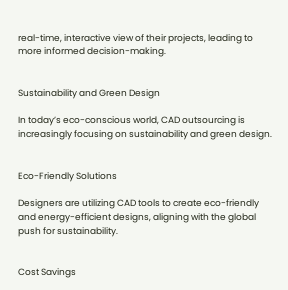real-time, interactive view of their projects, leading to more informed decision-making.


Sustainability and Green Design

In today’s eco-conscious world, CAD outsourcing is increasingly focusing on sustainability and green design.


Eco-Friendly Solutions

Designers are utilizing CAD tools to create eco-friendly and energy-efficient designs, aligning with the global push for sustainability.


Cost Savings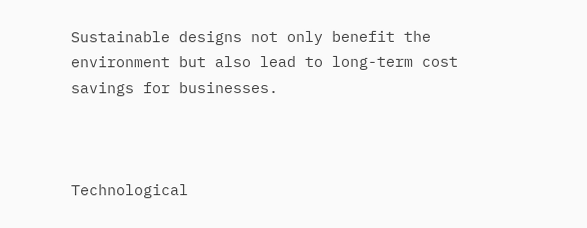Sustainable designs not only benefit the environment but also lead to long-term cost savings for businesses.



Technological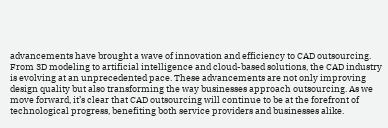advancements have brought a wave of innovation and efficiency to CAD outsourcing. From 3D modeling to artificial intelligence and cloud-based solutions, the CAD industry is evolving at an unprecedented pace. These advancements are not only improving design quality but also transforming the way businesses approach outsourcing. As we move forward, it’s clear that CAD outsourcing will continue to be at the forefront of technological progress, benefiting both service providers and businesses alike.